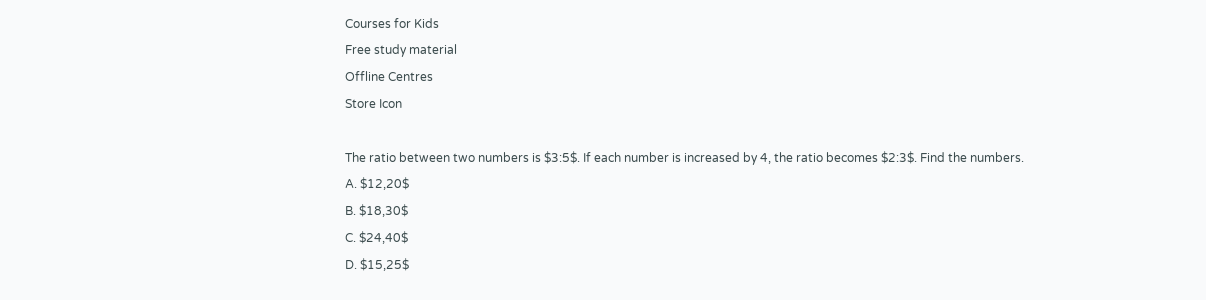Courses for Kids
Free study material
Offline Centres
Store Icon

The ratio between two numbers is $3:5$. If each number is increased by 4, the ratio becomes $2:3$. Find the numbers.
A. $12,20$
B. $18,30$
C. $24,40$
D. $15,25$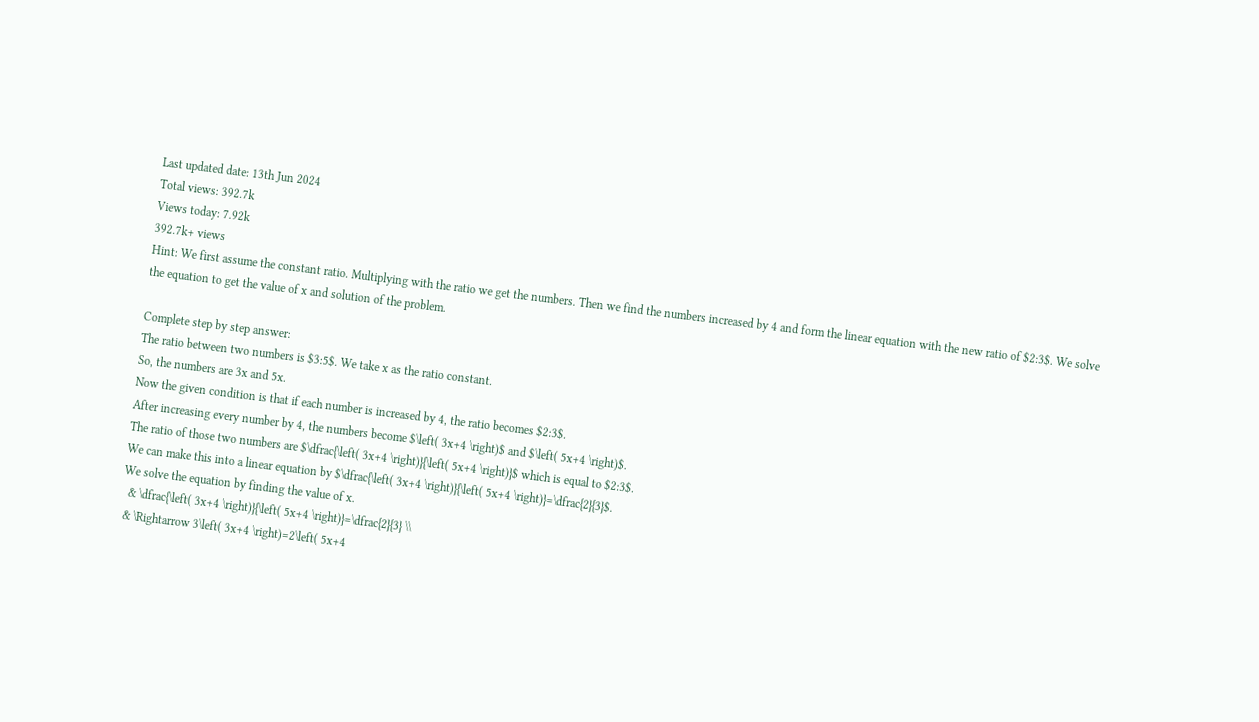Last updated date: 13th Jun 2024
Total views: 392.7k
Views today: 7.92k
392.7k+ views
Hint: We first assume the constant ratio. Multiplying with the ratio we get the numbers. Then we find the numbers increased by 4 and form the linear equation with the new ratio of $2:3$. We solve the equation to get the value of x and solution of the problem.

Complete step by step answer:
The ratio between two numbers is $3:5$. We take x as the ratio constant.
So, the numbers are 3x and 5x.
Now the given condition is that if each number is increased by 4, the ratio becomes $2:3$.
After increasing every number by 4, the numbers become $\left( 3x+4 \right)$ and $\left( 5x+4 \right)$.
The ratio of those two numbers are $\dfrac{\left( 3x+4 \right)}{\left( 5x+4 \right)}$ which is equal to $2:3$.
We can make this into a linear equation by $\dfrac{\left( 3x+4 \right)}{\left( 5x+4 \right)}=\dfrac{2}{3}$.
We solve the equation by finding the value of x.
  & \dfrac{\left( 3x+4 \right)}{\left( 5x+4 \right)}=\dfrac{2}{3} \\
 & \Rightarrow 3\left( 3x+4 \right)=2\left( 5x+4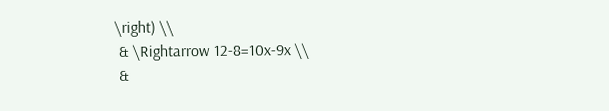\right) \\
 & \Rightarrow 12-8=10x-9x \\
 &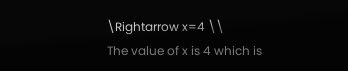\Rightarrow x=4 \\
The value of x is 4 which is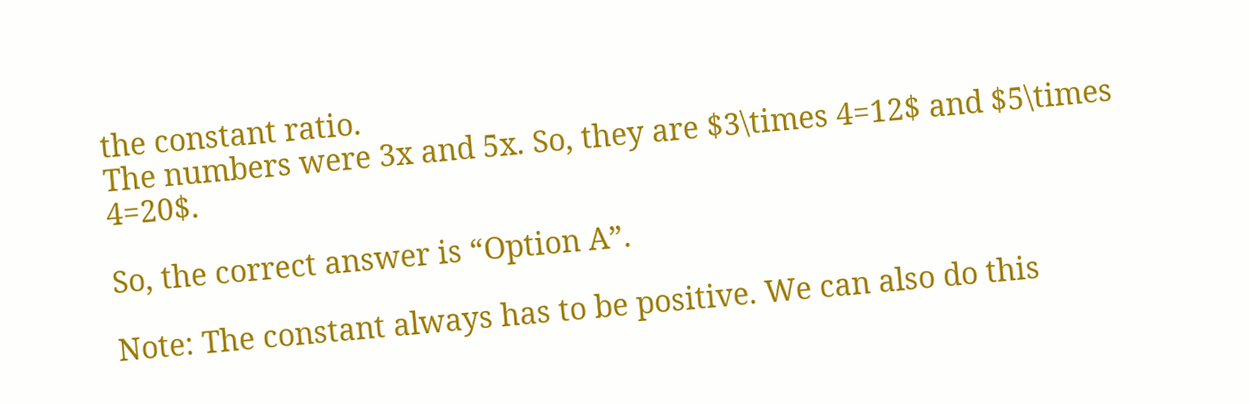the constant ratio.
The numbers were 3x and 5x. So, they are $3\times 4=12$ and $5\times 4=20$.

So, the correct answer is “Option A”.

Note: The constant always has to be positive. We can also do this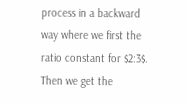process in a backward way where we first the ratio constant for $2:3$. Then we get the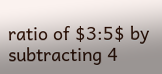ratio of $3:5$ by subtracting 4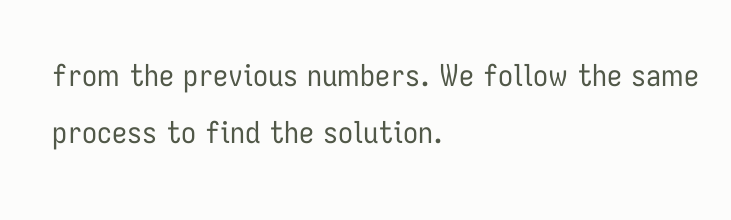from the previous numbers. We follow the same process to find the solution.